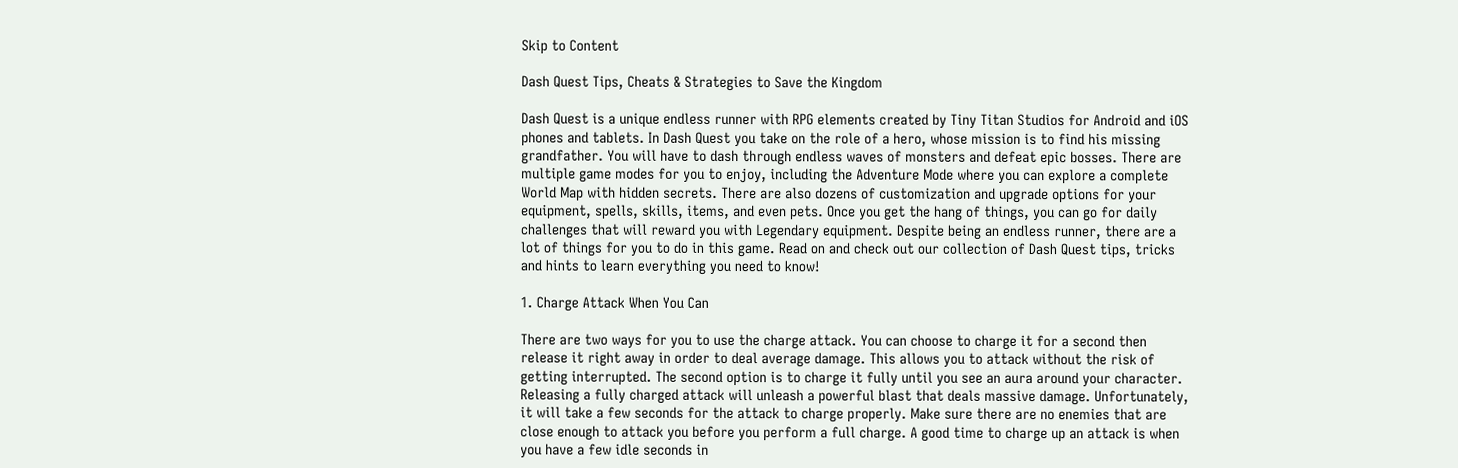Skip to Content

Dash Quest Tips, Cheats & Strategies to Save the Kingdom

Dash Quest is a unique endless runner with RPG elements created by Tiny Titan Studios for Android and iOS phones and tablets. In Dash Quest you take on the role of a hero, whose mission is to find his missing grandfather. You will have to dash through endless waves of monsters and defeat epic bosses. There are multiple game modes for you to enjoy, including the Adventure Mode where you can explore a complete World Map with hidden secrets. There are also dozens of customization and upgrade options for your equipment, spells, skills, items, and even pets. Once you get the hang of things, you can go for daily challenges that will reward you with Legendary equipment. Despite being an endless runner, there are a lot of things for you to do in this game. Read on and check out our collection of Dash Quest tips, tricks and hints to learn everything you need to know!

1. Charge Attack When You Can

There are two ways for you to use the charge attack. You can choose to charge it for a second then release it right away in order to deal average damage. This allows you to attack without the risk of getting interrupted. The second option is to charge it fully until you see an aura around your character. Releasing a fully charged attack will unleash a powerful blast that deals massive damage. Unfortunately, it will take a few seconds for the attack to charge properly. Make sure there are no enemies that are close enough to attack you before you perform a full charge. A good time to charge up an attack is when you have a few idle seconds in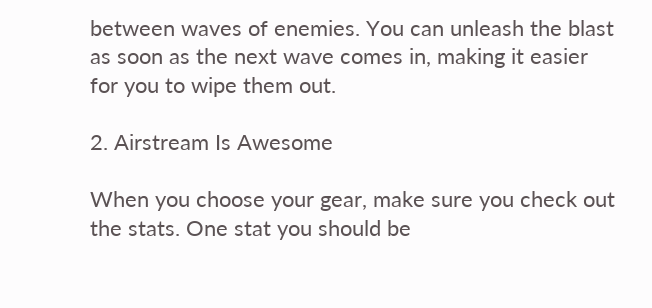between waves of enemies. You can unleash the blast as soon as the next wave comes in, making it easier for you to wipe them out.

2. Airstream Is Awesome

When you choose your gear, make sure you check out the stats. One stat you should be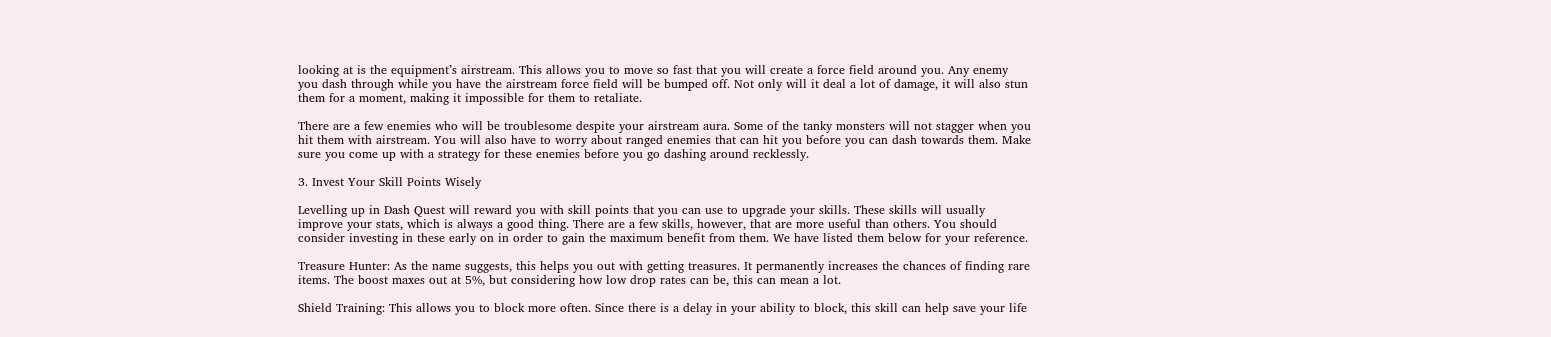looking at is the equipment’s airstream. This allows you to move so fast that you will create a force field around you. Any enemy you dash through while you have the airstream force field will be bumped off. Not only will it deal a lot of damage, it will also stun them for a moment, making it impossible for them to retaliate.

There are a few enemies who will be troublesome despite your airstream aura. Some of the tanky monsters will not stagger when you hit them with airstream. You will also have to worry about ranged enemies that can hit you before you can dash towards them. Make sure you come up with a strategy for these enemies before you go dashing around recklessly.

3. Invest Your Skill Points Wisely

Levelling up in Dash Quest will reward you with skill points that you can use to upgrade your skills. These skills will usually improve your stats, which is always a good thing. There are a few skills, however, that are more useful than others. You should consider investing in these early on in order to gain the maximum benefit from them. We have listed them below for your reference.

Treasure Hunter: As the name suggests, this helps you out with getting treasures. It permanently increases the chances of finding rare items. The boost maxes out at 5%, but considering how low drop rates can be, this can mean a lot.

Shield Training: This allows you to block more often. Since there is a delay in your ability to block, this skill can help save your life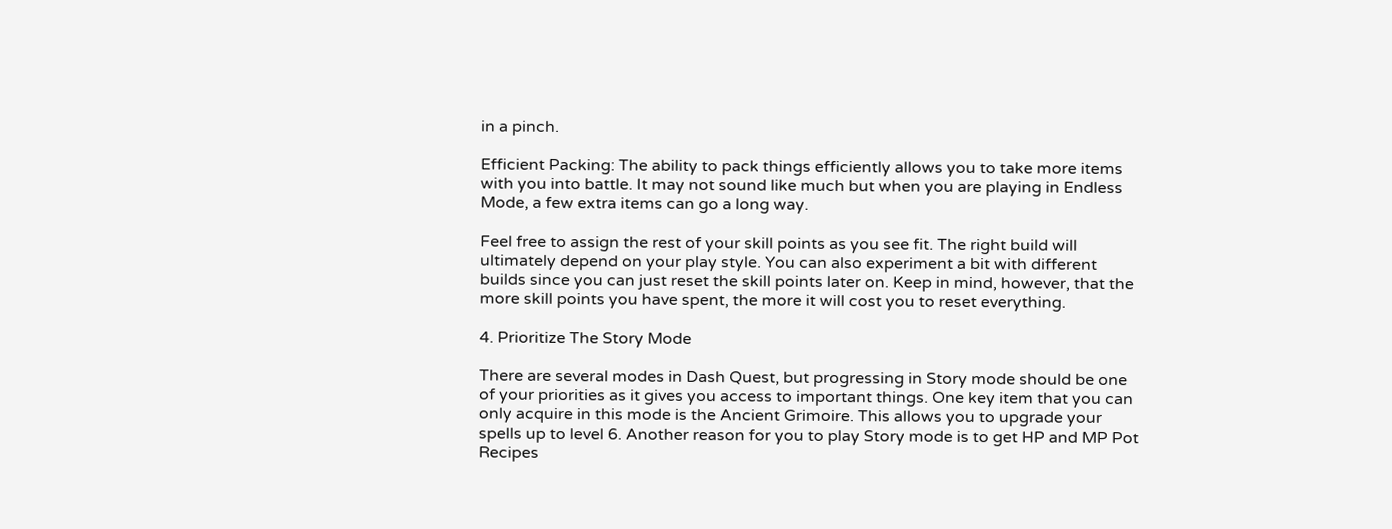in a pinch.

Efficient Packing: The ability to pack things efficiently allows you to take more items with you into battle. It may not sound like much but when you are playing in Endless Mode, a few extra items can go a long way.

Feel free to assign the rest of your skill points as you see fit. The right build will ultimately depend on your play style. You can also experiment a bit with different builds since you can just reset the skill points later on. Keep in mind, however, that the more skill points you have spent, the more it will cost you to reset everything.

4. Prioritize The Story Mode

There are several modes in Dash Quest, but progressing in Story mode should be one of your priorities as it gives you access to important things. One key item that you can only acquire in this mode is the Ancient Grimoire. This allows you to upgrade your spells up to level 6. Another reason for you to play Story mode is to get HP and MP Pot Recipes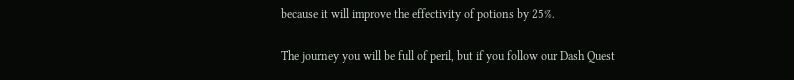because it will improve the effectivity of potions by 25%.

The journey you will be full of peril, but if you follow our Dash Quest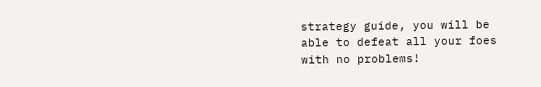strategy guide, you will be able to defeat all your foes with no problems!